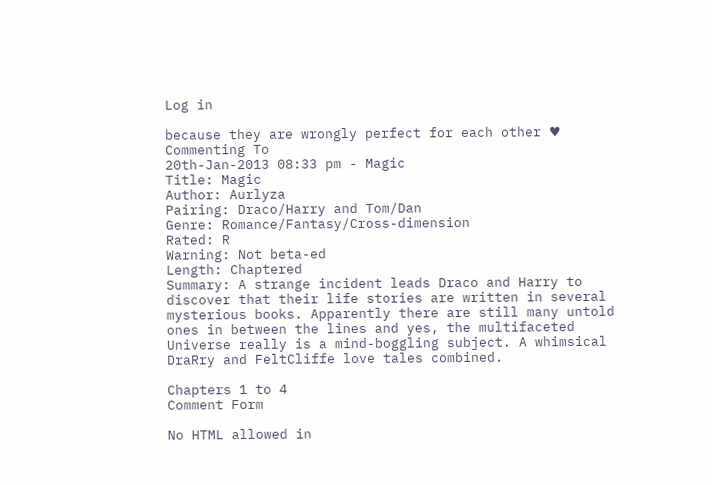Log in

because they are wrongly perfect for each other ♥
Commenting To
20th-Jan-2013 08:33 pm - Magic
Title: Magic
Author: Aurlyza
Pairing: Draco/Harry and Tom/Dan
Genre: Romance/Fantasy/Cross-dimension
Rated: R
Warning: Not beta-ed
Length: Chaptered
Summary: A strange incident leads Draco and Harry to discover that their life stories are written in several mysterious books. Apparently there are still many untold ones in between the lines and yes, the multifaceted Universe really is a mind-boggling subject. A whimsical DraRry and FeltCliffe love tales combined.

Chapters 1 to 4
Comment Form

No HTML allowed in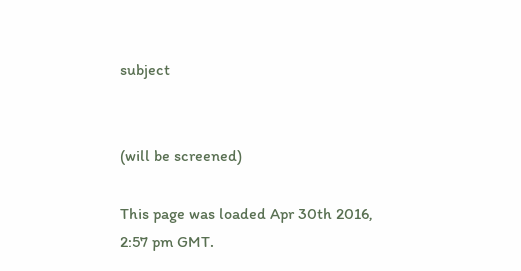subject


(will be screened)

This page was loaded Apr 30th 2016, 2:57 pm GMT.